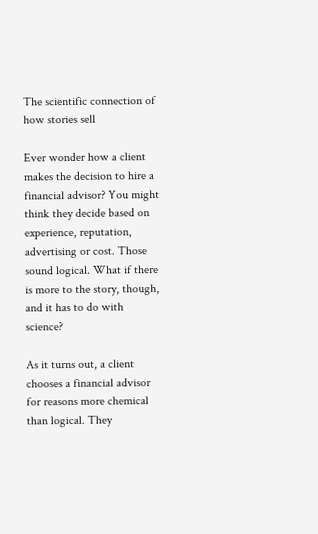The scientific connection of how stories sell

Ever wonder how a client makes the decision to hire a financial advisor? You might think they decide based on experience, reputation, advertising or cost. Those sound logical. What if there is more to the story, though, and it has to do with science?

As it turns out, a client chooses a financial advisor for reasons more chemical than logical. They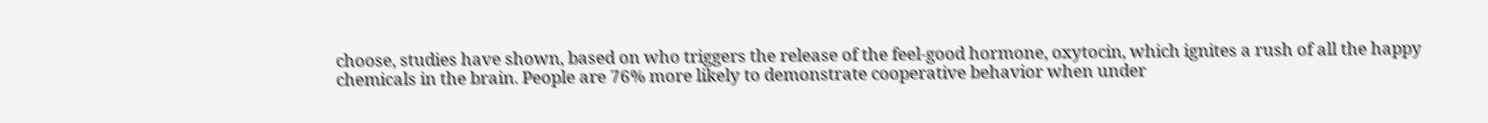choose, studies have shown, based on who triggers the release of the feel-good hormone, oxytocin, which ignites a rush of all the happy chemicals in the brain. People are 76% more likely to demonstrate cooperative behavior when under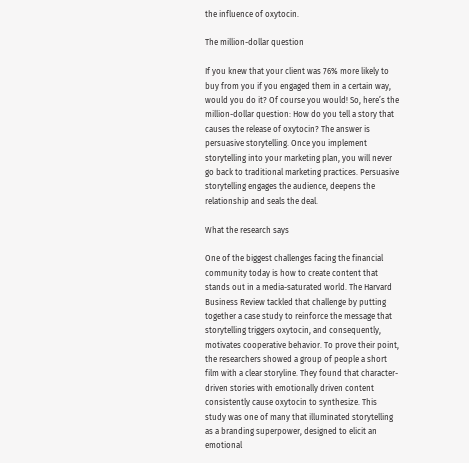the influence of oxytocin.

The million-dollar question

If you knew that your client was 76% more likely to buy from you if you engaged them in a certain way, would you do it? Of course you would! So, here’s the million-dollar question: How do you tell a story that causes the release of oxytocin? The answer is persuasive storytelling. Once you implement storytelling into your marketing plan, you will never go back to traditional marketing practices. Persuasive storytelling engages the audience, deepens the relationship and seals the deal.

What the research says

One of the biggest challenges facing the financial community today is how to create content that stands out in a media-saturated world. The Harvard Business Review tackled that challenge by putting together a case study to reinforce the message that storytelling triggers oxytocin, and consequently, motivates cooperative behavior. To prove their point, the researchers showed a group of people a short film with a clear storyline. They found that character-driven stories with emotionally driven content consistently cause oxytocin to synthesize. This study was one of many that illuminated storytelling as a branding superpower, designed to elicit an emotional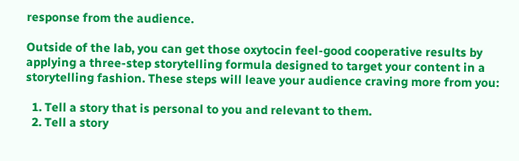response from the audience.

Outside of the lab, you can get those oxytocin feel-good cooperative results by applying a three-step storytelling formula designed to target your content in a storytelling fashion. These steps will leave your audience craving more from you:

  1. Tell a story that is personal to you and relevant to them.
  2. Tell a story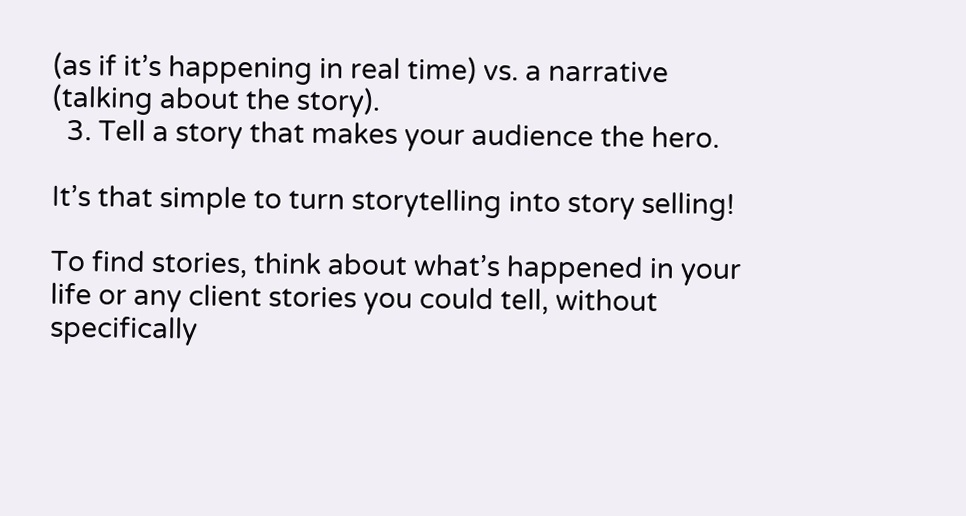(as if it’s happening in real time) vs. a narrative (talking about the story).
  3. Tell a story that makes your audience the hero.

It’s that simple to turn storytelling into story selling!

To find stories, think about what’s happened in your life or any client stories you could tell, without specifically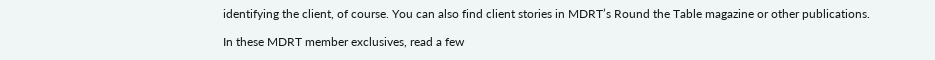identifying the client, of course. You can also find client stories in MDRT’s Round the Table magazine or other publications.

In these MDRT member exclusives, read a few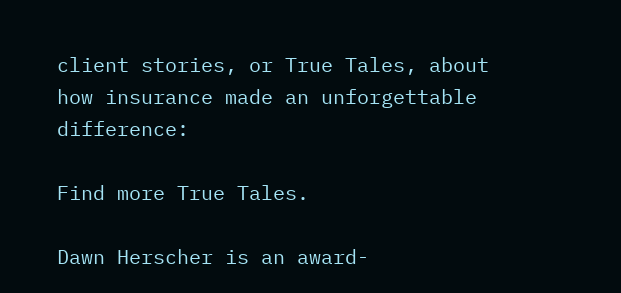client stories, or True Tales, about how insurance made an unforgettable difference:

Find more True Tales.

Dawn Herscher is an award-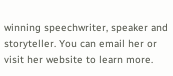winning speechwriter, speaker and storyteller. You can email her or visit her website to learn more.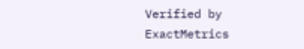Verified by ExactMetrics